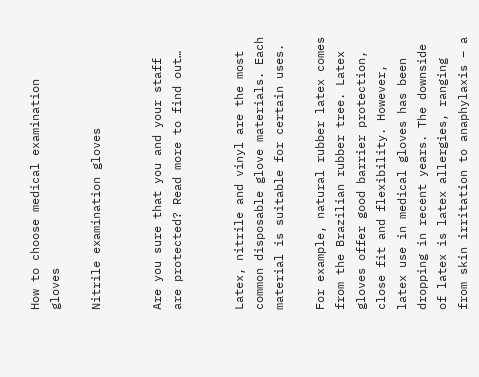How to choose medical examination gloves

Nitrile examination gloves


Are you sure that you and your staff are protected? Read more to find out…


Latex, nitrile and vinyl are the most common disposable glove materials. Each material is suitable for certain uses.

For example, natural rubber latex comes from the Brazilian rubber tree. Latex gloves offer good barrier protection, close fit and flexibility. However, latex use in medical gloves has been dropping in recent years. The downside of latex is latex allergies, ranging from skin irritation to anaphylaxis – a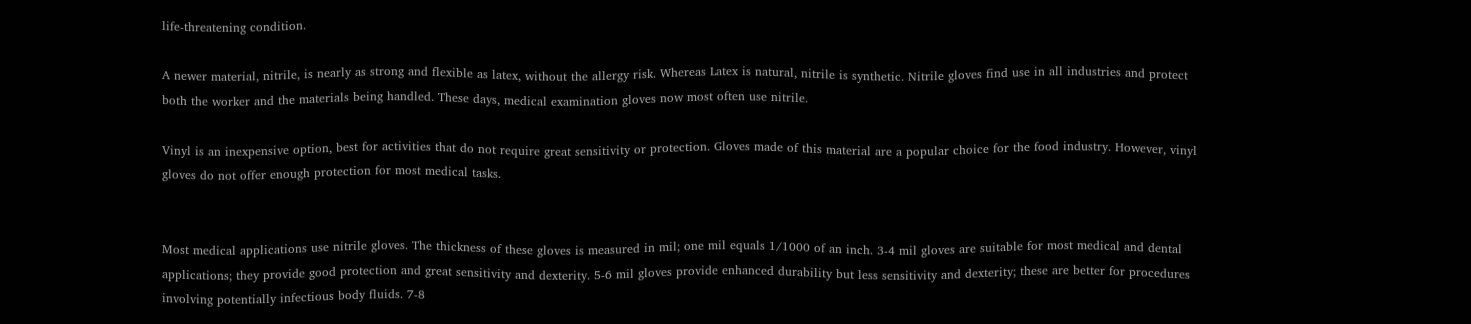life-threatening condition.

A newer material, nitrile, is nearly as strong and flexible as latex, without the allergy risk. Whereas Latex is natural, nitrile is synthetic. Nitrile gloves find use in all industries and protect both the worker and the materials being handled. These days, medical examination gloves now most often use nitrile.

Vinyl is an inexpensive option, best for activities that do not require great sensitivity or protection. Gloves made of this material are a popular choice for the food industry. However, vinyl gloves do not offer enough protection for most medical tasks.


Most medical applications use nitrile gloves. The thickness of these gloves is measured in mil; one mil equals 1/1000 of an inch. 3-4 mil gloves are suitable for most medical and dental applications; they provide good protection and great sensitivity and dexterity. 5-6 mil gloves provide enhanced durability but less sensitivity and dexterity; these are better for procedures involving potentially infectious body fluids. 7-8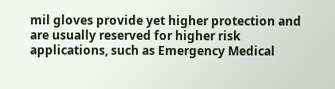mil gloves provide yet higher protection and are usually reserved for higher risk applications, such as Emergency Medical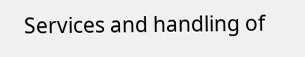Services and handling of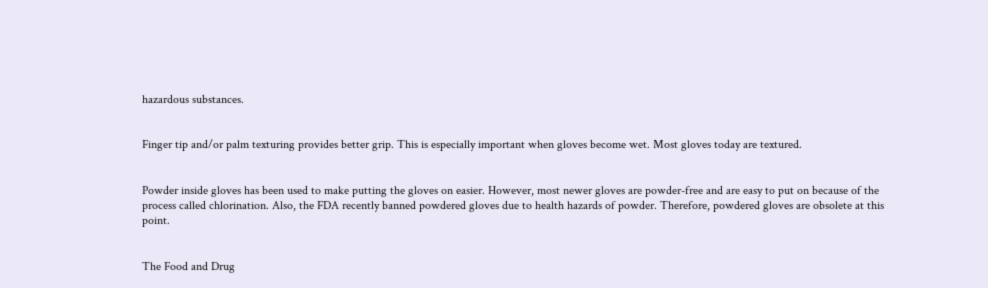hazardous substances.


Finger tip and/or palm texturing provides better grip. This is especially important when gloves become wet. Most gloves today are textured.


Powder inside gloves has been used to make putting the gloves on easier. However, most newer gloves are powder-free and are easy to put on because of the process called chlorination. Also, the FDA recently banned powdered gloves due to health hazards of powder. Therefore, powdered gloves are obsolete at this point.


The Food and Drug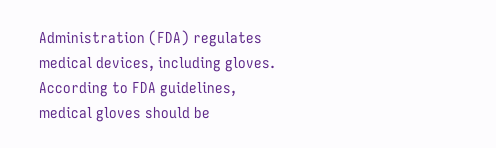Administration (FDA) regulates medical devices, including gloves. According to FDA guidelines, medical gloves should be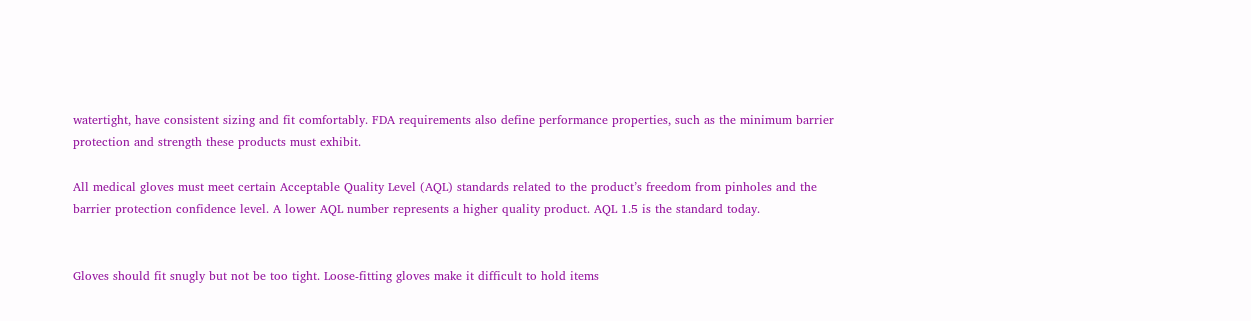watertight, have consistent sizing and fit comfortably. FDA requirements also define performance properties, such as the minimum barrier protection and strength these products must exhibit.

All medical gloves must meet certain Acceptable Quality Level (AQL) standards related to the product’s freedom from pinholes and the barrier protection confidence level. A lower AQL number represents a higher quality product. AQL 1.5 is the standard today.


Gloves should fit snugly but not be too tight. Loose-fitting gloves make it difficult to hold items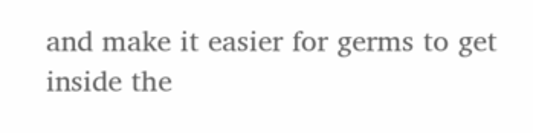and make it easier for germs to get inside the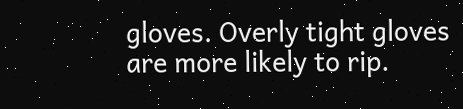gloves. Overly tight gloves are more likely to rip.